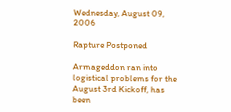Wednesday, August 09, 2006

Rapture Postponed

Armageddon ran into logistical problems for the August 3rd Kickoff, has been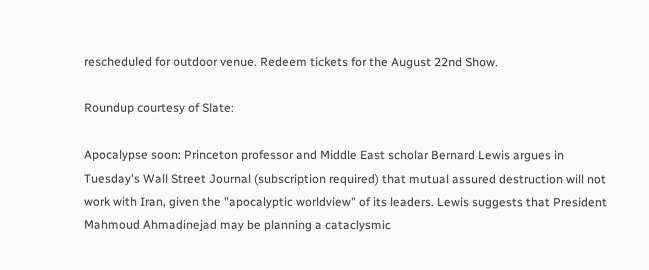rescheduled for outdoor venue. Redeem tickets for the August 22nd Show.

Roundup courtesy of Slate:

Apocalypse soon: Princeton professor and Middle East scholar Bernard Lewis argues in Tuesday's Wall Street Journal (subscription required) that mutual assured destruction will not work with Iran, given the "apocalyptic worldview" of its leaders. Lewis suggests that President Mahmoud Ahmadinejad may be planning a cataclysmic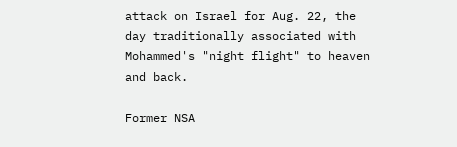attack on Israel for Aug. 22, the day traditionally associated with Mohammed's "night flight" to heaven and back.

Former NSA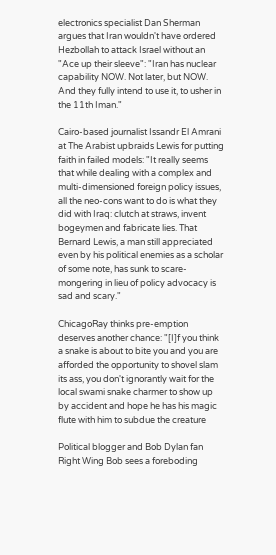electronics specialist Dan Sherman argues that Iran wouldn't have ordered Hezbollah to attack Israel without an "Ace up their sleeve": "Iran has nuclear capability NOW. Not later, but NOW. And they fully intend to use it, to usher in the 11th Iman."

Cairo-based journalist Issandr El Amrani at The Arabist upbraids Lewis for putting faith in failed models: "It really seems that while dealing with a complex and multi-dimensioned foreign policy issues, all the neo-cons want to do is what they did with Iraq: clutch at straws, invent bogeymen and fabricate lies. That Bernard Lewis, a man still appreciated even by his political enemies as a scholar of some note, has sunk to scare-mongering in lieu of policy advocacy is sad and scary."

ChicagoRay thinks pre-emption deserves another chance: "[I]f you think a snake is about to bite you and you are afforded the opportunity to shovel slam its ass, you don't ignorantly wait for the local swami snake charmer to show up by accident and hope he has his magic flute with him to subdue the creature

Political blogger and Bob Dylan fan Right Wing Bob sees a foreboding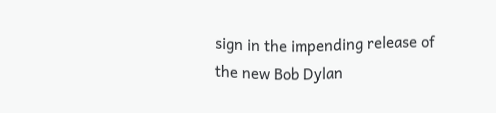sign in the impending release of the new Bob Dylan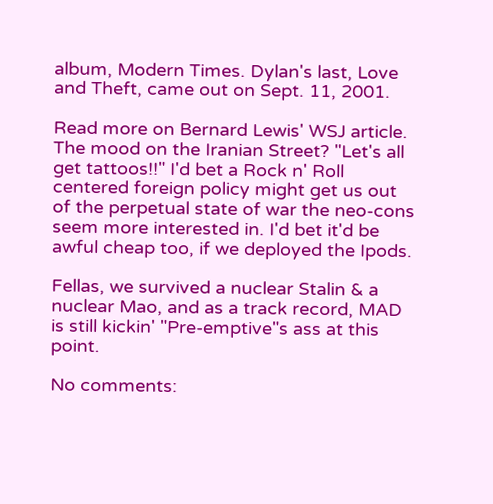album, Modern Times. Dylan's last, Love and Theft, came out on Sept. 11, 2001.

Read more on Bernard Lewis' WSJ article.
The mood on the Iranian Street? "Let's all get tattoos!!" I'd bet a Rock n' Roll centered foreign policy might get us out of the perpetual state of war the neo-cons seem more interested in. I'd bet it'd be awful cheap too, if we deployed the Ipods.

Fellas, we survived a nuclear Stalin & a nuclear Mao, and as a track record, MAD is still kickin' "Pre-emptive"s ass at this point.

No comments: